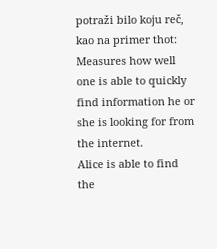potraži bilo koju reč, kao na primer thot:
Measures how well one is able to quickly find information he or she is looking for from the internet.
Alice is able to find the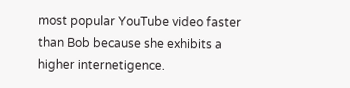most popular YouTube video faster than Bob because she exhibits a higher internetigence.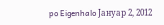po Eigenhalo Јануар 2, 2012